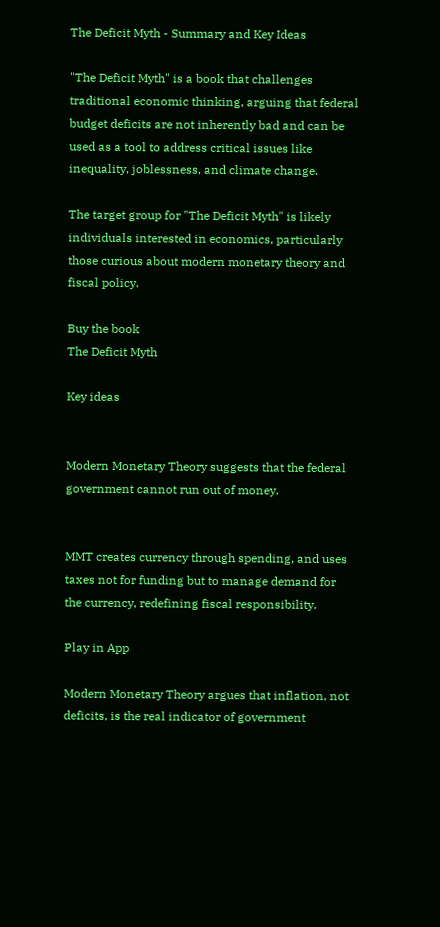The Deficit Myth - Summary and Key Ideas

"The Deficit Myth" is a book that challenges traditional economic thinking, arguing that federal budget deficits are not inherently bad and can be used as a tool to address critical issues like inequality, joblessness, and climate change.

The target group for "The Deficit Myth" is likely individuals interested in economics, particularly those curious about modern monetary theory and fiscal policy.

Buy the book
The Deficit Myth

Key ideas


Modern Monetary Theory suggests that the federal government cannot run out of money.


MMT creates currency through spending, and uses taxes not for funding but to manage demand for the currency, redefining fiscal responsibility.

Play in App

Modern Monetary Theory argues that inflation, not deficits, is the real indicator of government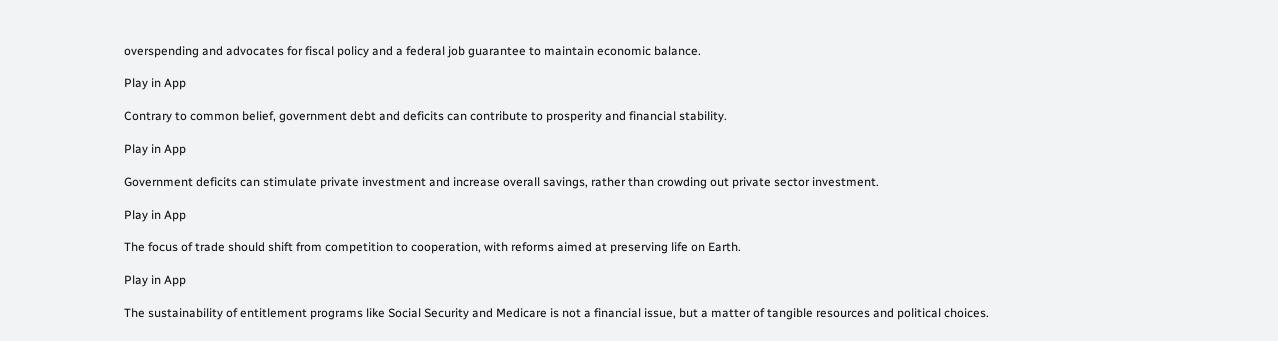overspending and advocates for fiscal policy and a federal job guarantee to maintain economic balance.

Play in App

Contrary to common belief, government debt and deficits can contribute to prosperity and financial stability.

Play in App

Government deficits can stimulate private investment and increase overall savings, rather than crowding out private sector investment.

Play in App

The focus of trade should shift from competition to cooperation, with reforms aimed at preserving life on Earth.

Play in App

The sustainability of entitlement programs like Social Security and Medicare is not a financial issue, but a matter of tangible resources and political choices.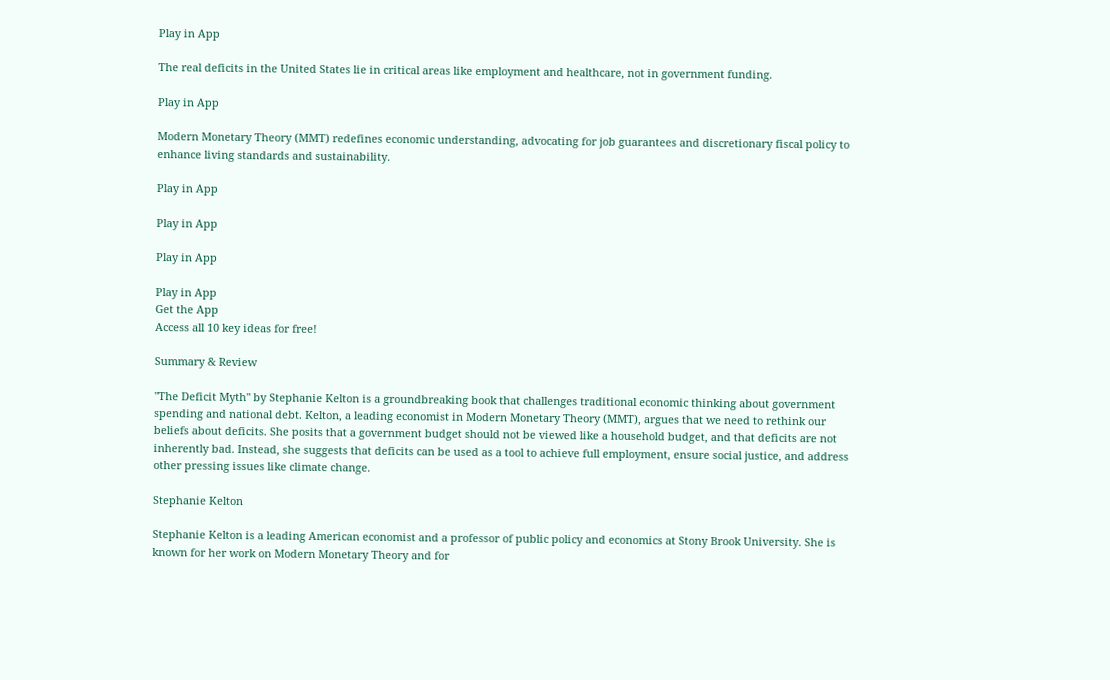Play in App

The real deficits in the United States lie in critical areas like employment and healthcare, not in government funding.

Play in App

Modern Monetary Theory (MMT) redefines economic understanding, advocating for job guarantees and discretionary fiscal policy to enhance living standards and sustainability.

Play in App

Play in App

Play in App

Play in App
Get the App
Access all 10 key ideas for free!

Summary & Review

"The Deficit Myth" by Stephanie Kelton is a groundbreaking book that challenges traditional economic thinking about government spending and national debt. Kelton, a leading economist in Modern Monetary Theory (MMT), argues that we need to rethink our beliefs about deficits. She posits that a government budget should not be viewed like a household budget, and that deficits are not inherently bad. Instead, she suggests that deficits can be used as a tool to achieve full employment, ensure social justice, and address other pressing issues like climate change.

Stephanie Kelton

Stephanie Kelton is a leading American economist and a professor of public policy and economics at Stony Brook University. She is known for her work on Modern Monetary Theory and for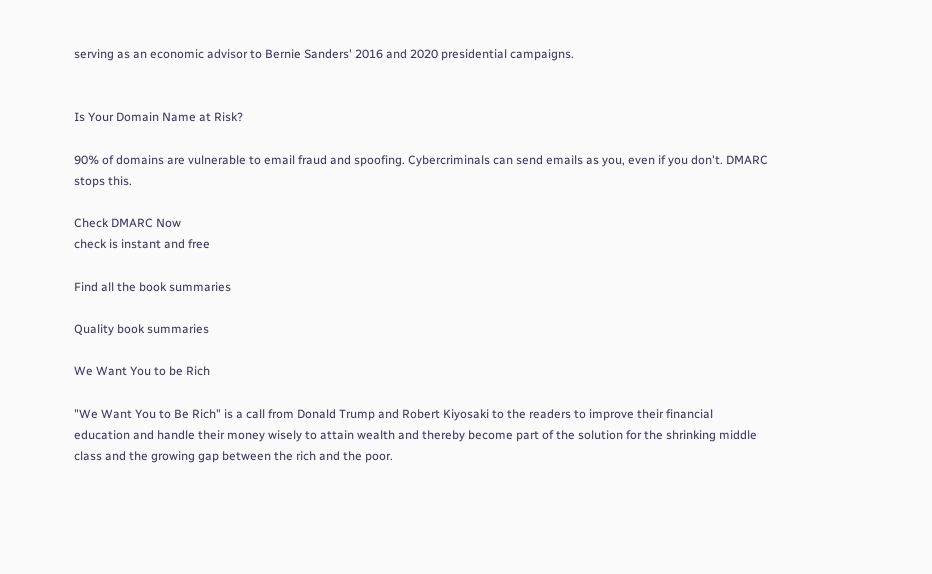serving as an economic advisor to Bernie Sanders' 2016 and 2020 presidential campaigns.


Is Your Domain Name at Risk?

90% of domains are vulnerable to email fraud and spoofing. Cybercriminals can send emails as you, even if you don't. DMARC stops this.

Check DMARC Now
check is instant and free

Find all the book summaries

Quality book summaries

We Want You to be Rich

"We Want You to Be Rich" is a call from Donald Trump and Robert Kiyosaki to the readers to improve their financial education and handle their money wisely to attain wealth and thereby become part of the solution for the shrinking middle class and the growing gap between the rich and the poor.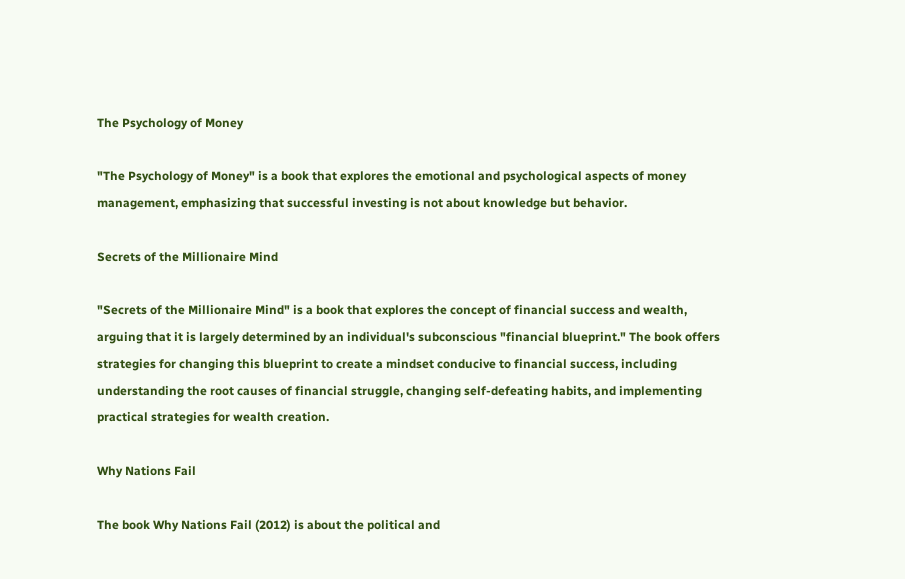The Psychology of Money

"The Psychology of Money" is a book that explores the emotional and psychological aspects of money management, emphasizing that successful investing is not about knowledge but behavior.

Secrets of the Millionaire Mind

"Secrets of the Millionaire Mind" is a book that explores the concept of financial success and wealth, arguing that it is largely determined by an individual's subconscious "financial blueprint." The book offers strategies for changing this blueprint to create a mindset conducive to financial success, including understanding the root causes of financial struggle, changing self-defeating habits, and implementing practical strategies for wealth creation.

Why Nations Fail

The book Why Nations Fail (2012) is about the political and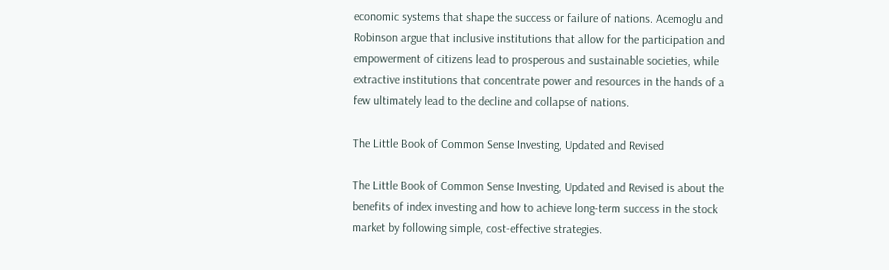economic systems that shape the success or failure of nations. Acemoglu and Robinson argue that inclusive institutions that allow for the participation and empowerment of citizens lead to prosperous and sustainable societies, while extractive institutions that concentrate power and resources in the hands of a few ultimately lead to the decline and collapse of nations.

The Little Book of Common Sense Investing, Updated and Revised

The Little Book of Common Sense Investing, Updated and Revised is about the benefits of index investing and how to achieve long-term success in the stock market by following simple, cost-effective strategies.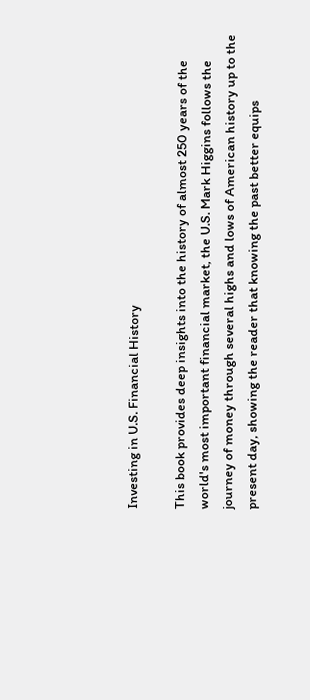Investing in U.S. Financial History

This book provides deep insights into the history of almost 250 years of the world's most important financial market, the U.S. Mark Higgins follows the journey of money through several highs and lows of American history up to the present day, showing the reader that knowing the past better equips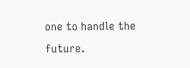one to handle the future.